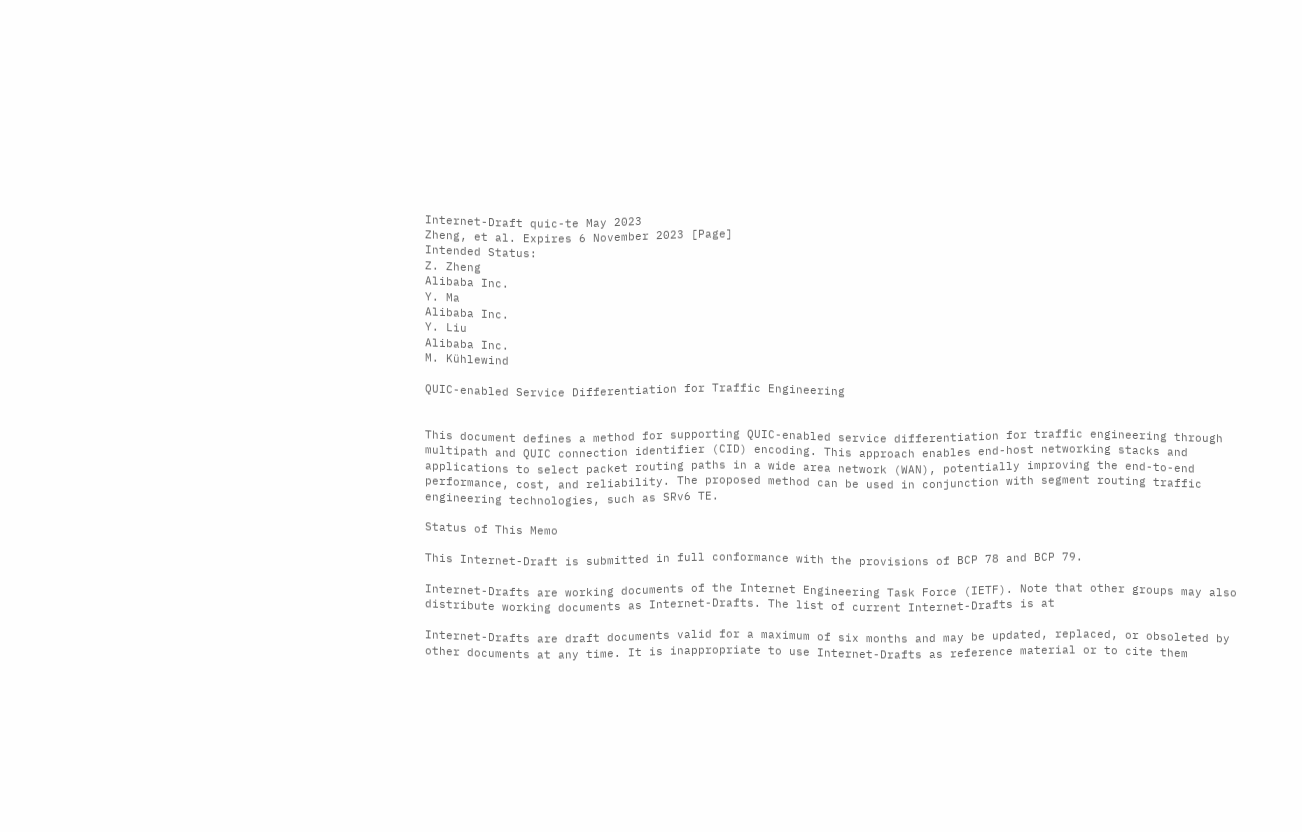Internet-Draft quic-te May 2023
Zheng, et al. Expires 6 November 2023 [Page]
Intended Status:
Z. Zheng
Alibaba Inc.
Y. Ma
Alibaba Inc.
Y. Liu
Alibaba Inc.
M. Kühlewind

QUIC-enabled Service Differentiation for Traffic Engineering


This document defines a method for supporting QUIC-enabled service differentiation for traffic engineering through multipath and QUIC connection identifier (CID) encoding. This approach enables end-host networking stacks and applications to select packet routing paths in a wide area network (WAN), potentially improving the end-to-end performance, cost, and reliability. The proposed method can be used in conjunction with segment routing traffic engineering technologies, such as SRv6 TE.

Status of This Memo

This Internet-Draft is submitted in full conformance with the provisions of BCP 78 and BCP 79.

Internet-Drafts are working documents of the Internet Engineering Task Force (IETF). Note that other groups may also distribute working documents as Internet-Drafts. The list of current Internet-Drafts is at

Internet-Drafts are draft documents valid for a maximum of six months and may be updated, replaced, or obsoleted by other documents at any time. It is inappropriate to use Internet-Drafts as reference material or to cite them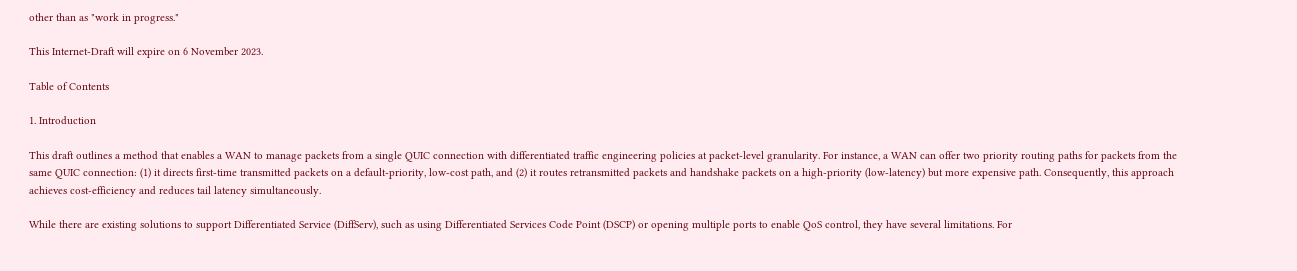other than as "work in progress."

This Internet-Draft will expire on 6 November 2023.

Table of Contents

1. Introduction

This draft outlines a method that enables a WAN to manage packets from a single QUIC connection with differentiated traffic engineering policies at packet-level granularity. For instance, a WAN can offer two priority routing paths for packets from the same QUIC connection: (1) it directs first-time transmitted packets on a default-priority, low-cost path, and (2) it routes retransmitted packets and handshake packets on a high-priority (low-latency) but more expensive path. Consequently, this approach achieves cost-efficiency and reduces tail latency simultaneously.

While there are existing solutions to support Differentiated Service (DiffServ), such as using Differentiated Services Code Point (DSCP) or opening multiple ports to enable QoS control, they have several limitations. For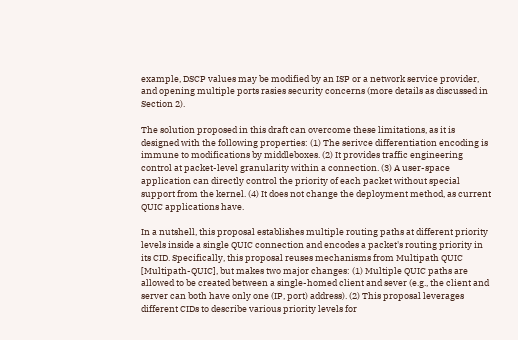example, DSCP values may be modified by an ISP or a network service provider, and opening multiple ports rasies security concerns (more details as discussed in Section 2).

The solution proposed in this draft can overcome these limitations, as it is designed with the following properties: (1) The serivce differentiation encoding is immune to modifications by middleboxes. (2) It provides traffic engineering control at packet-level granularity within a connection. (3) A user-space application can directly control the priority of each packet without special support from the kernel. (4) It does not change the deployment method, as current QUIC applications have.

In a nutshell, this proposal establishes multiple routing paths at different priority levels inside a single QUIC connection and encodes a packet's routing priority in its CID. Specifically, this proposal reuses mechanisms from Multipath QUIC [Multipath-QUIC], but makes two major changes: (1) Multiple QUIC paths are allowed to be created between a single-homed client and sever (e.g., the client and server can both have only one (IP, port) address). (2) This proposal leverages different CIDs to describe various priority levels for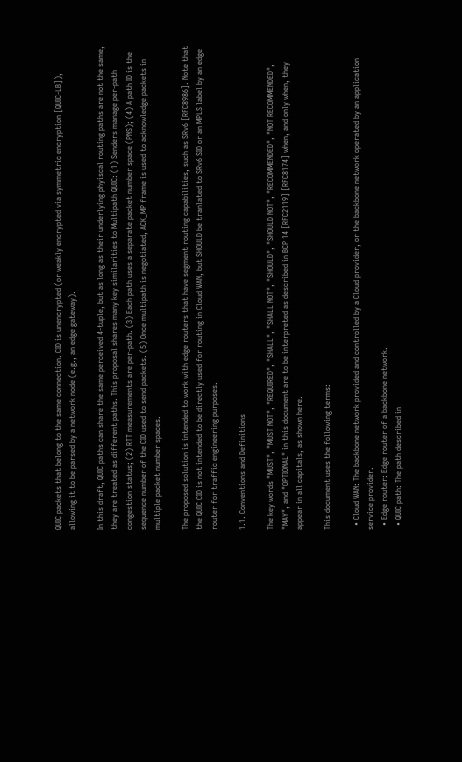QUIC packets that belong to the same connection. CID is unencrypted (or weakly encrypted via symmetric encryption [QUIC-LB]), allowing it to be parsed by a network node (e.g., an edge gateway).

In this draft, QUIC paths can share the same perceived 4-tuple, but as long as their underlying phyiscal routing paths are not the same, they are treated as different paths. This proposal shares many key similarities to Multipath QUIC: (1) Senders manage per-path congestion status; (2) RTT measurements are per-path. (3) Each path uses a separate packet number space (PNS); (4) A path ID is the sequence number of the CID used to send packets. (5) Once multipath is negotiated, ACK_MP frame is used to acknowledge packets in multiple packet number spaces.

The proposed solution is intended to work with edge routers that have segment routing capabilities, such as SRv6 [RFC8986]. Note that the QUIC CID is not intended to be directly used for routing in Cloud WAN, but SHOULD be tranlated to SRv6 SID or an MPLS label by an edge router for traffic engineering purposes.

1.1. Conventions and Definitions

The key words "MUST", "MUST NOT", "REQUIRED", "SHALL", "SHALL NOT", "SHOULD", "SHOULD NOT", "RECOMMENDED", "NOT RECOMMENDED", "MAY", and "OPTIONAL" in this document are to be interpreted as described in BCP 14 [RFC2119] [RFC8174] when, and only when, they appear in all capitals, as shown here.

This document uses the following terms:

  • Cloud WAN: The backbone network provided and controlled by a Cloud provider, or the backbone network operated by an application service provider.
  • Edge router: Edge router of a backbone network.
  • QUIC path: The path described in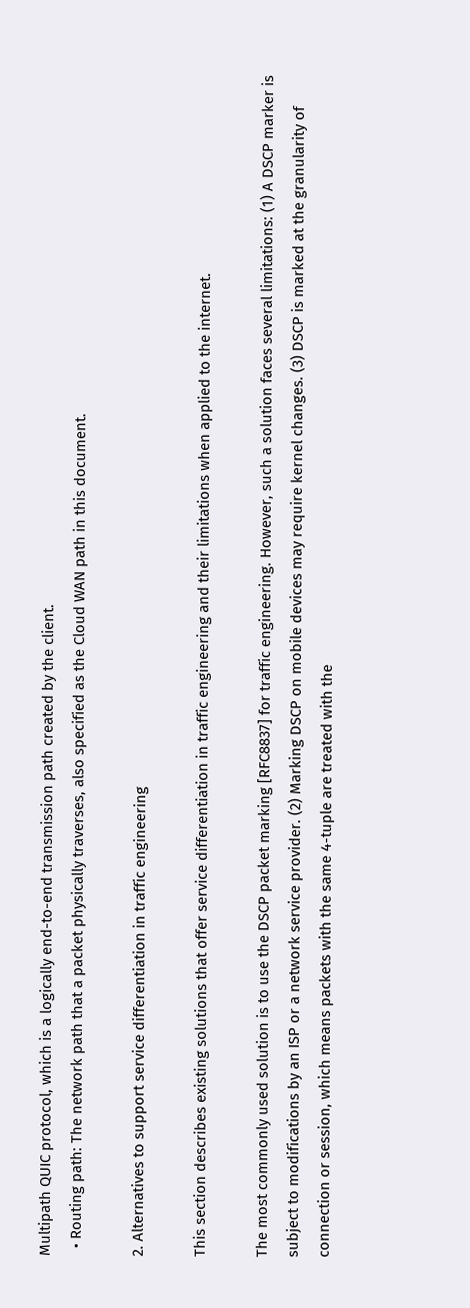Multipath QUIC protocol, which is a logically end-to-end transmission path created by the client.
  • Routing path: The network path that a packet physically traverses, also specified as the Cloud WAN path in this document.

2. Alternatives to support service differentiation in traffic engineering

This section describes existing solutions that offer service differentiation in traffic engineering and their limitations when applied to the internet.

The most commonly used solution is to use the DSCP packet marking [RFC8837] for traffic engineering. However, such a solution faces several limitations: (1) A DSCP marker is subject to modifications by an ISP or a network service provider. (2) Marking DSCP on mobile devices may require kernel changes. (3) DSCP is marked at the granularity of connection or session, which means packets with the same 4-tuple are treated with the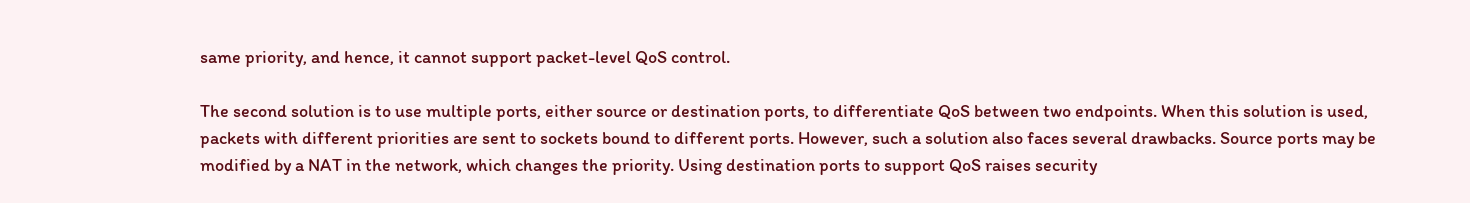same priority, and hence, it cannot support packet-level QoS control.

The second solution is to use multiple ports, either source or destination ports, to differentiate QoS between two endpoints. When this solution is used, packets with different priorities are sent to sockets bound to different ports. However, such a solution also faces several drawbacks. Source ports may be modified by a NAT in the network, which changes the priority. Using destination ports to support QoS raises security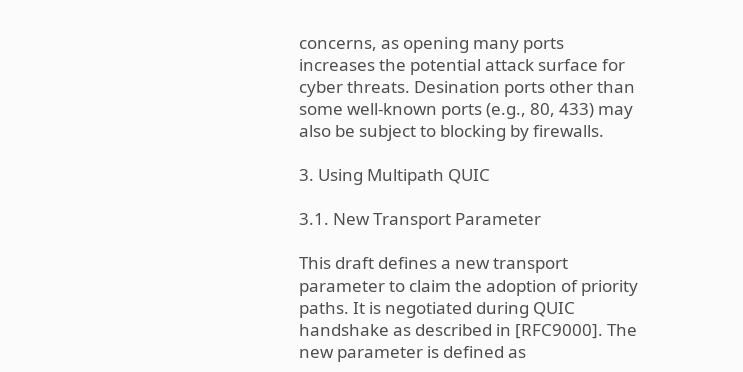concerns, as opening many ports increases the potential attack surface for cyber threats. Desination ports other than some well-known ports (e.g., 80, 433) may also be subject to blocking by firewalls.

3. Using Multipath QUIC

3.1. New Transport Parameter

This draft defines a new transport parameter to claim the adoption of priority paths. It is negotiated during QUIC handshake as described in [RFC9000]. The new parameter is defined as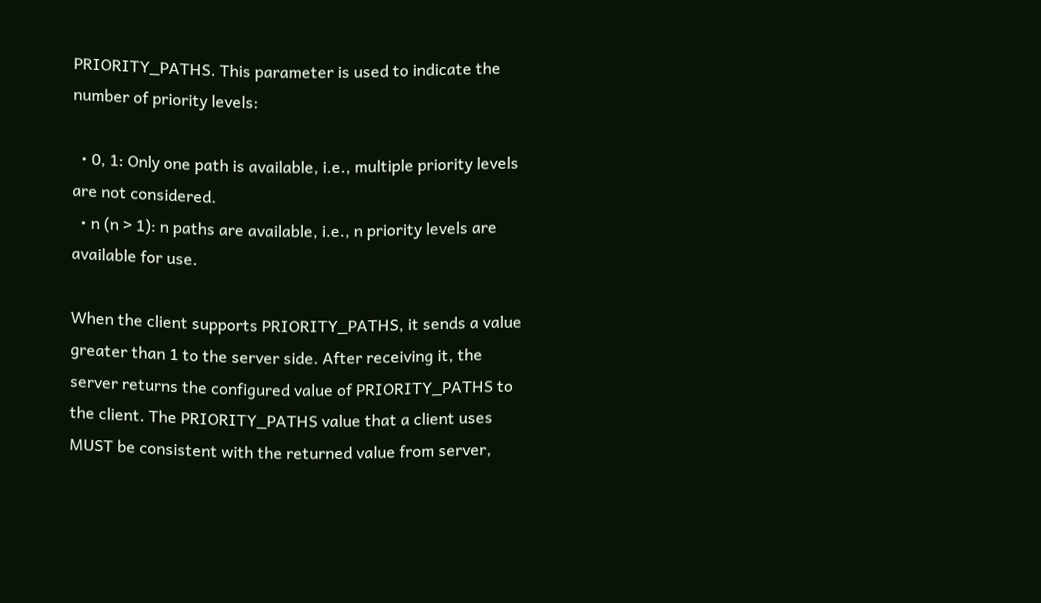PRIORITY_PATHS. This parameter is used to indicate the number of priority levels:

  • 0, 1: Only one path is available, i.e., multiple priority levels are not considered.
  • n (n > 1): n paths are available, i.e., n priority levels are available for use.

When the client supports PRIORITY_PATHS, it sends a value greater than 1 to the server side. After receiving it, the server returns the configured value of PRIORITY_PATHS to the client. The PRIORITY_PATHS value that a client uses MUST be consistent with the returned value from server,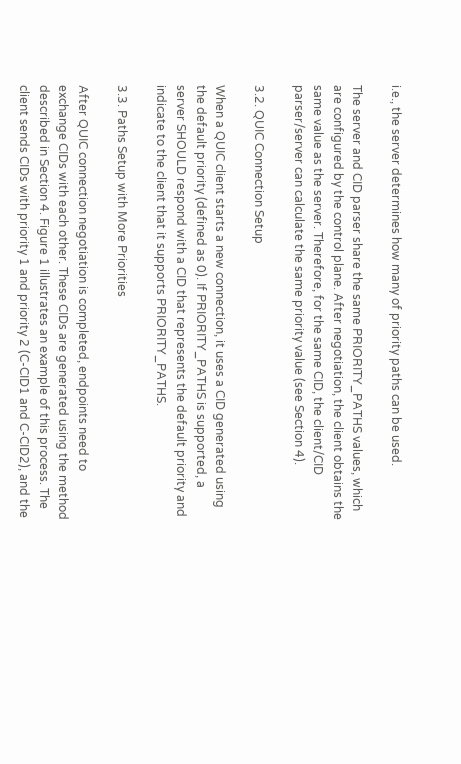i.e., the server determines how many of priority paths can be used.

The server and CID parser share the same PRIORITY_PATHS values, which are configured by the control plane. After negotiation, the client obtains the same value as the server. Therefore, for the same CID, the client/CID parser/server can calculate the same priority value (see Section 4).

3.2. QUIC Connection Setup

When a QUIC client starts a new connection, it uses a CID generated using the default priority (defined as 0). If PRIORITY_PATHS is supported, a server SHOULD respond with a CID that represents the default priority and indicate to the client that it supports PRIORITY_PATHS.

3.3. Paths Setup with More Priorities

After QUIC connection negotiation is completed, endpoints need to exchange CIDs with each other. These CIDs are generated using the method described in Section 4. Figure 1 illustrates an example of this process. The client sends CIDs with priority 1 and priority 2 (C-CID1 and C-CID2), and the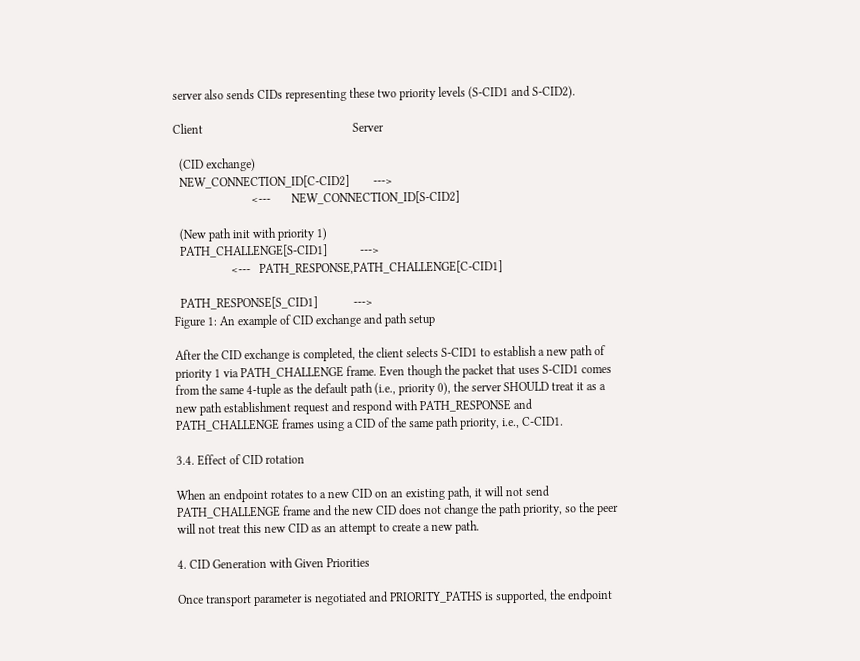server also sends CIDs representing these two priority levels (S-CID1 and S-CID2).

Client                                                  Server

  (CID exchange)
  NEW_CONNECTION_ID[C-CID2]        --->
                          <---       NEW_CONNECTION_ID[S-CID2]

  (New path init with priority 1)
  PATH_CHALLENGE[S-CID1]           --->
                   <---   PATH_RESPONSE,PATH_CHALLENGE[C-CID1]

  PATH_RESPONSE[S_CID1]            --->
Figure 1: An example of CID exchange and path setup

After the CID exchange is completed, the client selects S-CID1 to establish a new path of priority 1 via PATH_CHALLENGE frame. Even though the packet that uses S-CID1 comes from the same 4-tuple as the default path (i.e., priority 0), the server SHOULD treat it as a new path establishment request and respond with PATH_RESPONSE and PATH_CHALLENGE frames using a CID of the same path priority, i.e., C-CID1.

3.4. Effect of CID rotation

When an endpoint rotates to a new CID on an existing path, it will not send PATH_CHALLENGE frame and the new CID does not change the path priority, so the peer will not treat this new CID as an attempt to create a new path.

4. CID Generation with Given Priorities

Once transport parameter is negotiated and PRIORITY_PATHS is supported, the endpoint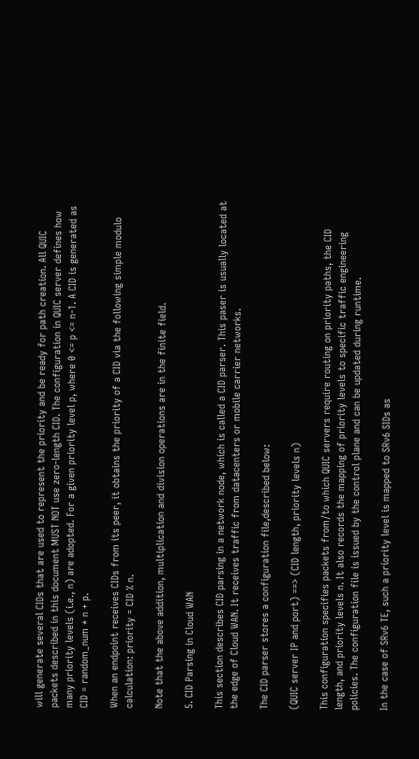will generate several CIDs that are used to represent the priority and be ready for path creation. All QUIC packets described in this document MUST NOT use zero-length CID. The configuration in QUIC server defines how many priority levels (i.e., n) are adopted. For a given priority level p, where 0 <= p <= n-1. A CID is generated as CID = random_num * n + p.

When an endpoint receives CIDs from its peer, it obtains the priority of a CID via the following simple modulo calculation: priority = CID % n.

Note that the above addition, multiplication and division operations are in the finite field.

5. CID Parsing in Cloud WAN

This section describes CID parsing in a network node, which is called a CID parser. This paser is usually located at the edge of Cloud WAN. It receives traffic from datacenters or mobile carrier networks.

The CID parser stores a configuration file,described below:

(QUIC server IP and port) ==> (CID length, priority levels n)

This configuration specifies packets from/to which QUIC servers require routing on priority paths, the CID length, and priority levels n. It also records the mapping of priority levels to specific traffic engineering policies. The configuration file is issued by the control plane and can be updated during runtime.

In the case of SRv6 TE, such a priority level is mapped to SRv6 SIDs as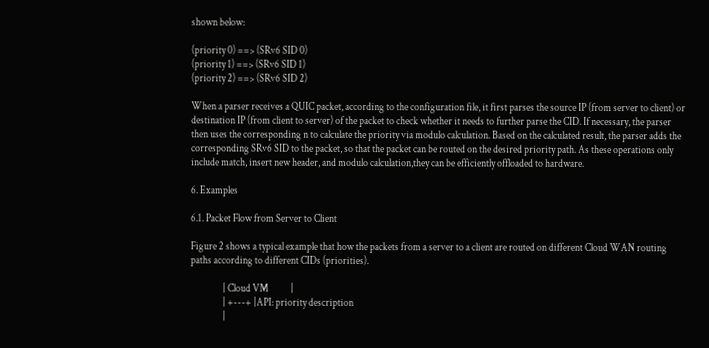shown below:

(priority 0) ==> (SRv6 SID 0)
(priority 1) ==> (SRv6 SID 1)
(priority 2) ==> (SRv6 SID 2)

When a parser receives a QUIC packet, according to the configuration file, it first parses the source IP (from server to client) or destination IP (from client to server) of the packet to check whether it needs to further parse the CID. If necessary, the parser then uses the corresponding n to calculate the priority via modulo calculation. Based on the calculated result, the parser adds the corresponding SRv6 SID to the packet, so that the packet can be routed on the desired priority path. As these operations only include match, insert new header, and modulo calculation,they can be efficiently offloaded to hardware.

6. Examples

6.1. Packet Flow from Server to Client

Figure 2 shows a typical example that how the packets from a server to a client are routed on different Cloud WAN routing paths according to different CIDs (priorities).

                | Cloud VM           |
                | +---+ |API: priority description
                |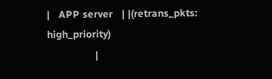|   APP server   | |(retrans_pkts: high_priority)
                |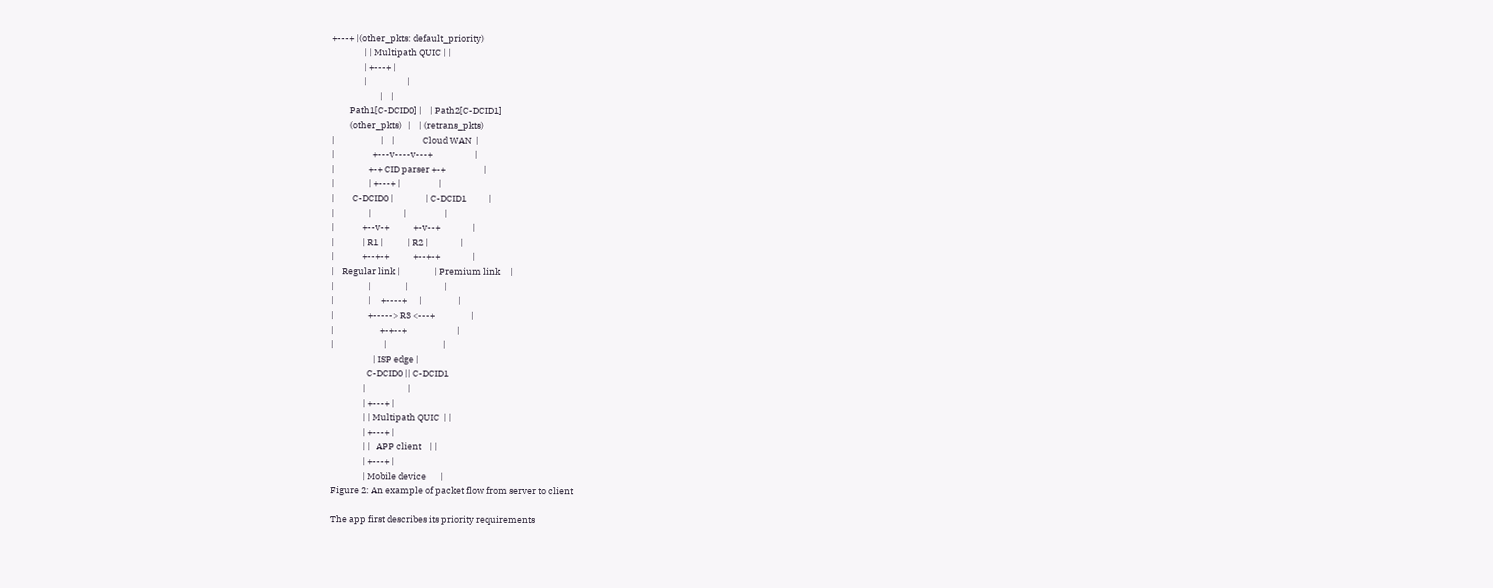+---+ |(other_pkts: default_priority)
                | | Multipath QUIC | |
                | +---+ |
                |                    |
                        |    |
         Path1[C-DCID0] |    | Path2[C-DCID1]
         (other_pkts)   |    | (retrans_pkts)
|                       |    |              Cloud WAN  |
|                   +---v----v---+                     |
|                 +-+ CID parser +-+                   |
|                 | +---+ |                   |
|         C-DCID0 |                | C-DCID1           |
|                 |                |                   |
|              +--v-+            +-v--+                |
|              | R1 |            | R2 |                |
|              +--+-+            +--+-+                |
|    Regular link |                 | Premium link     |
|                 |                 |                  |
|                 |     +----+      |                  |
|                 +-----> R3 <---+                  |
|                       +-+--+                         |
|                         |                            |
                     | ISP edge |
                  C-DCID0 || C-DCID1
                |                     |
                | +---+ |
                | | Multipath QUIC  | |
                | +---+ |
                | |   APP client    | |
                | +---+ |
                | Mobile device       |
Figure 2: An example of packet flow from server to client

The app first describes its priority requirements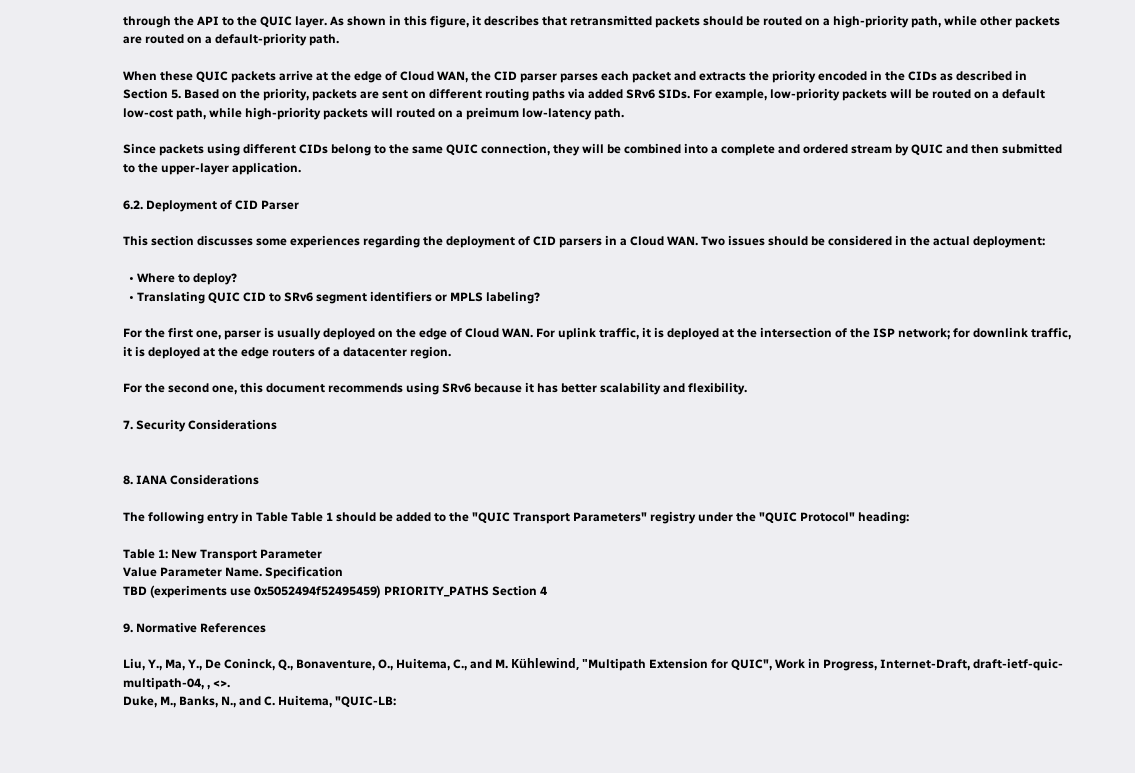through the API to the QUIC layer. As shown in this figure, it describes that retransmitted packets should be routed on a high-priority path, while other packets are routed on a default-priority path.

When these QUIC packets arrive at the edge of Cloud WAN, the CID parser parses each packet and extracts the priority encoded in the CIDs as described in Section 5. Based on the priority, packets are sent on different routing paths via added SRv6 SIDs. For example, low-priority packets will be routed on a default low-cost path, while high-priority packets will routed on a preimum low-latency path.

Since packets using different CIDs belong to the same QUIC connection, they will be combined into a complete and ordered stream by QUIC and then submitted to the upper-layer application.

6.2. Deployment of CID Parser

This section discusses some experiences regarding the deployment of CID parsers in a Cloud WAN. Two issues should be considered in the actual deployment:

  • Where to deploy?
  • Translating QUIC CID to SRv6 segment identifiers or MPLS labeling?

For the first one, parser is usually deployed on the edge of Cloud WAN. For uplink traffic, it is deployed at the intersection of the ISP network; for downlink traffic, it is deployed at the edge routers of a datacenter region.

For the second one, this document recommends using SRv6 because it has better scalability and flexibility.

7. Security Considerations


8. IANA Considerations

The following entry in Table Table 1 should be added to the "QUIC Transport Parameters" registry under the "QUIC Protocol" heading:

Table 1: New Transport Parameter
Value Parameter Name. Specification
TBD (experiments use 0x5052494f52495459) PRIORITY_PATHS Section 4

9. Normative References

Liu, Y., Ma, Y., De Coninck, Q., Bonaventure, O., Huitema, C., and M. Kühlewind, "Multipath Extension for QUIC", Work in Progress, Internet-Draft, draft-ietf-quic-multipath-04, , <>.
Duke, M., Banks, N., and C. Huitema, "QUIC-LB: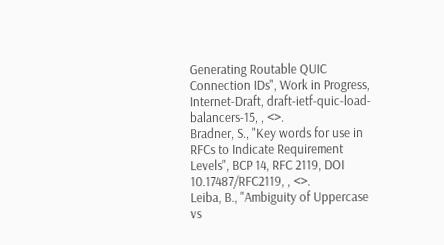Generating Routable QUIC Connection IDs", Work in Progress, Internet-Draft, draft-ietf-quic-load-balancers-15, , <>.
Bradner, S., "Key words for use in RFCs to Indicate Requirement Levels", BCP 14, RFC 2119, DOI 10.17487/RFC2119, , <>.
Leiba, B., "Ambiguity of Uppercase vs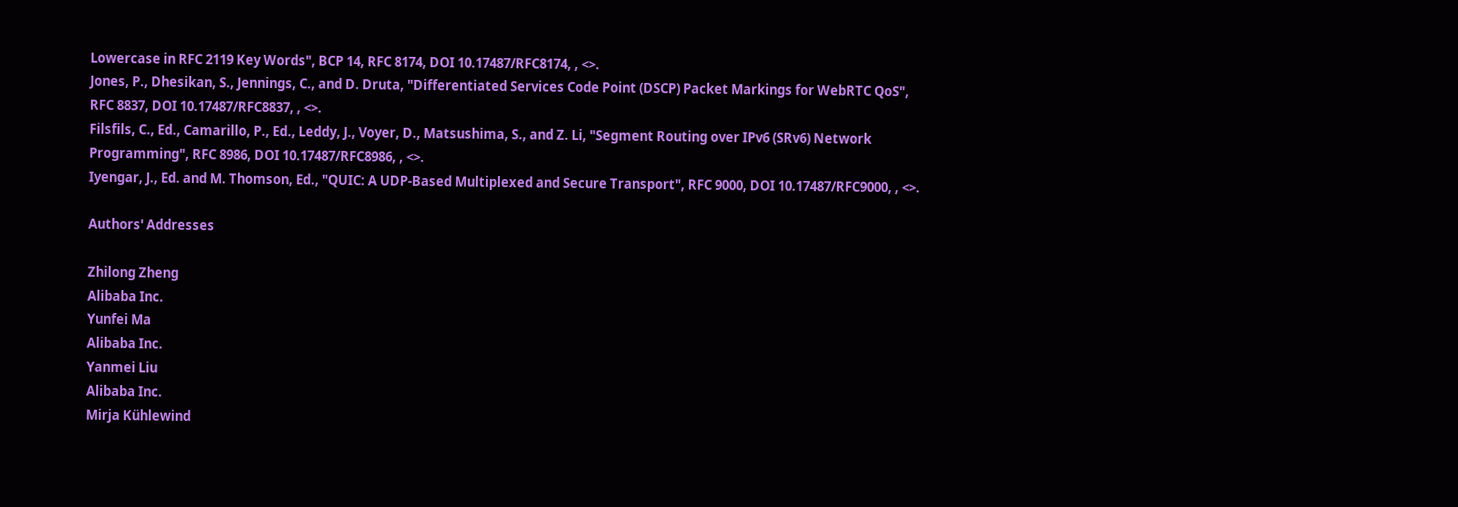Lowercase in RFC 2119 Key Words", BCP 14, RFC 8174, DOI 10.17487/RFC8174, , <>.
Jones, P., Dhesikan, S., Jennings, C., and D. Druta, "Differentiated Services Code Point (DSCP) Packet Markings for WebRTC QoS", RFC 8837, DOI 10.17487/RFC8837, , <>.
Filsfils, C., Ed., Camarillo, P., Ed., Leddy, J., Voyer, D., Matsushima, S., and Z. Li, "Segment Routing over IPv6 (SRv6) Network Programming", RFC 8986, DOI 10.17487/RFC8986, , <>.
Iyengar, J., Ed. and M. Thomson, Ed., "QUIC: A UDP-Based Multiplexed and Secure Transport", RFC 9000, DOI 10.17487/RFC9000, , <>.

Authors' Addresses

Zhilong Zheng
Alibaba Inc.
Yunfei Ma
Alibaba Inc.
Yanmei Liu
Alibaba Inc.
Mirja Kühlewind